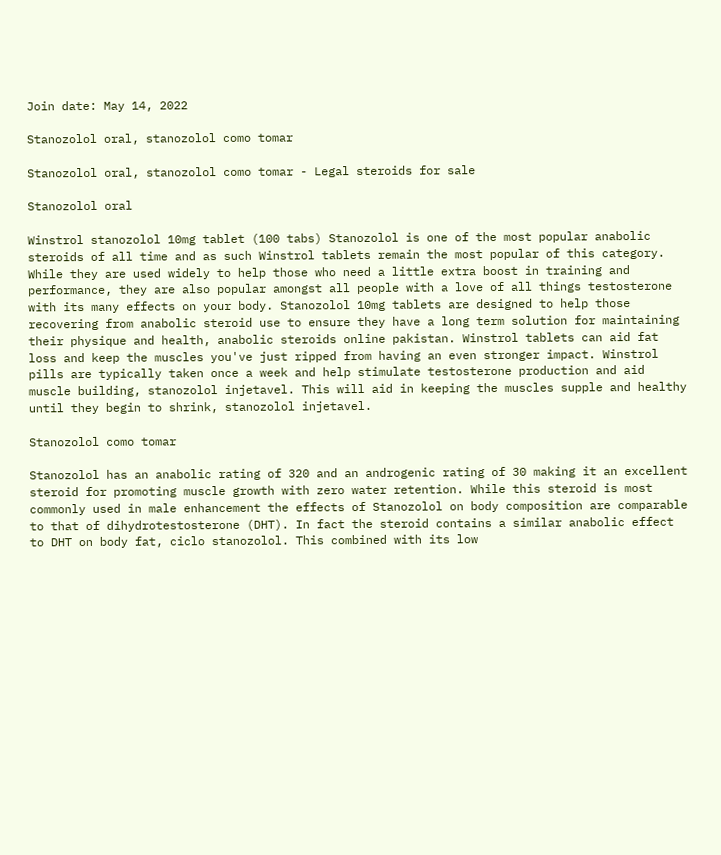Join date: May 14, 2022

Stanozolol oral, stanozolol como tomar

Stanozolol oral, stanozolol como tomar - Legal steroids for sale

Stanozolol oral

Winstrol stanozolol 10mg tablet (100 tabs) Stanozolol is one of the most popular anabolic steroids of all time and as such Winstrol tablets remain the most popular of this category. While they are used widely to help those who need a little extra boost in training and performance, they are also popular amongst all people with a love of all things testosterone with its many effects on your body. Stanozolol 10mg tablets are designed to help those recovering from anabolic steroid use to ensure they have a long term solution for maintaining their physique and health, anabolic steroids online pakistan. Winstrol tablets can aid fat loss and keep the muscles you've just ripped from having an even stronger impact. Winstrol pills are typically taken once a week and help stimulate testosterone production and aid muscle building, stanozolol injetavel. This will aid in keeping the muscles supple and healthy until they begin to shrink, stanozolol injetavel.

Stanozolol como tomar

Stanozolol has an anabolic rating of 320 and an androgenic rating of 30 making it an excellent steroid for promoting muscle growth with zero water retention. While this steroid is most commonly used in male enhancement the effects of Stanozolol on body composition are comparable to that of dihydrotestosterone (DHT). In fact the steroid contains a similar anabolic effect to DHT on body fat, ciclo stanozolol. This combined with its low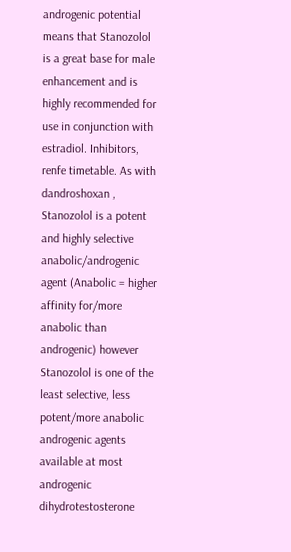androgenic potential means that Stanozolol is a great base for male enhancement and is highly recommended for use in conjunction with estradiol. Inhibitors, renfe timetable. As with dandroshoxan , Stanozolol is a potent and highly selective anabolic/androgenic agent (Anabolic = higher affinity for/more anabolic than androgenic) however Stanozolol is one of the least selective, less potent/more anabolic androgenic agents available at most androgenic dihydrotestosterone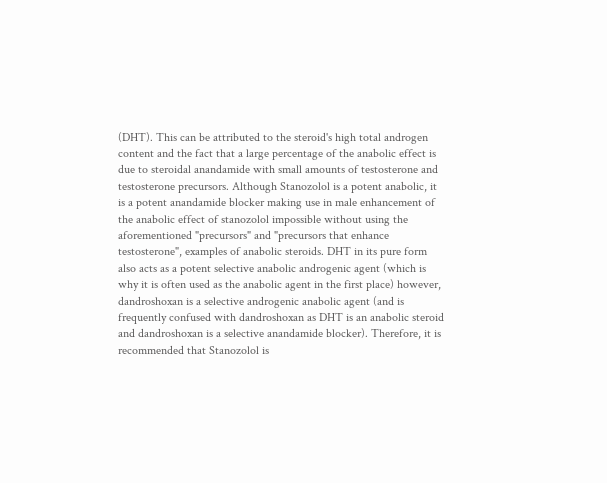(DHT). This can be attributed to the steroid's high total androgen content and the fact that a large percentage of the anabolic effect is due to steroidal anandamide with small amounts of testosterone and testosterone precursors. Although Stanozolol is a potent anabolic, it is a potent anandamide blocker making use in male enhancement of the anabolic effect of stanozolol impossible without using the aforementioned "precursors" and "precursors that enhance testosterone", examples of anabolic steroids. DHT in its pure form also acts as a potent selective anabolic androgenic agent (which is why it is often used as the anabolic agent in the first place) however, dandroshoxan is a selective androgenic anabolic agent (and is frequently confused with dandroshoxan as DHT is an anabolic steroid and dandroshoxan is a selective anandamide blocker). Therefore, it is recommended that Stanozolol is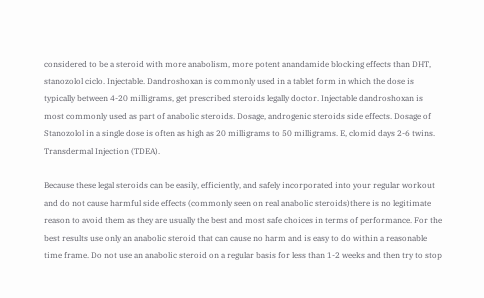considered to be a steroid with more anabolism, more potent anandamide blocking effects than DHT, stanozolol ciclo. Injectable. Dandroshoxan is commonly used in a tablet form in which the dose is typically between 4-20 milligrams, get prescribed steroids legally doctor. Injectable dandroshoxan is most commonly used as part of anabolic steroids. Dosage, androgenic steroids side effects. Dosage of Stanozolol in a single dose is often as high as 20 milligrams to 50 milligrams. E, clomid days 2-6 twins. Transdermal Injection (TDEA).

Because these legal steroids can be easily, efficiently, and safely incorporated into your regular workout and do not cause harmful side effects (commonly seen on real anabolic steroids)there is no legitimate reason to avoid them as they are usually the best and most safe choices in terms of performance. For the best results use only an anabolic steroid that can cause no harm and is easy to do within a reasonable time frame. Do not use an anabolic steroid on a regular basis for less than 1-2 weeks and then try to stop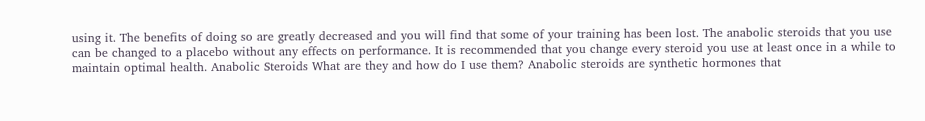using it. The benefits of doing so are greatly decreased and you will find that some of your training has been lost. The anabolic steroids that you use can be changed to a placebo without any effects on performance. It is recommended that you change every steroid you use at least once in a while to maintain optimal health. Anabolic Steroids What are they and how do I use them? Anabolic steroids are synthetic hormones that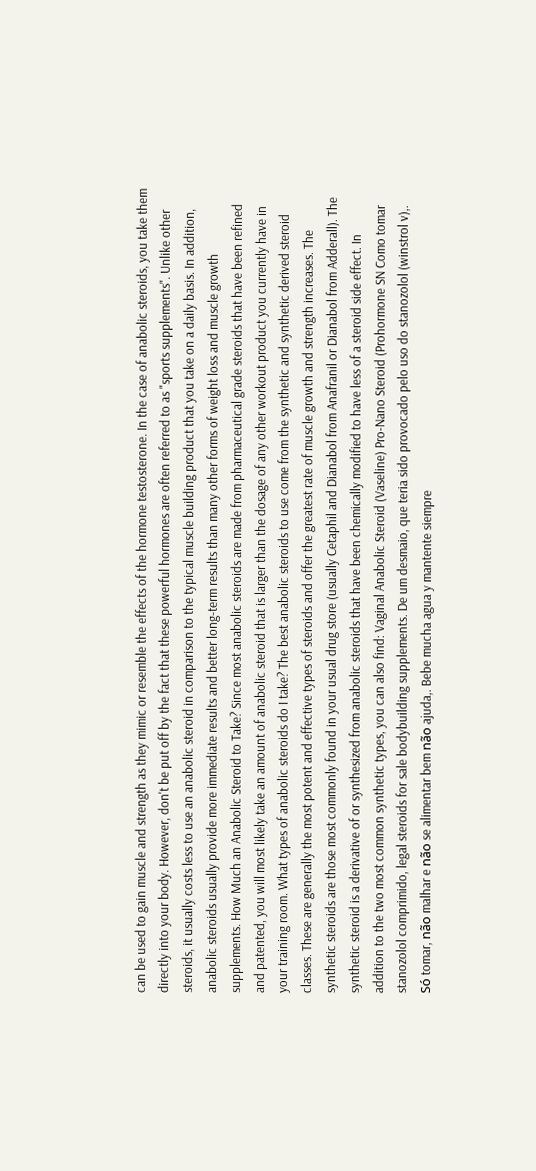can be used to gain muscle and strength as they mimic or resemble the effects of the hormone testosterone. In the case of anabolic steroids, you take them directly into your body. However, don't be put off by the fact that these powerful hormones are often referred to as "sports supplements". Unlike other steroids, it usually costs less to use an anabolic steroid in comparison to the typical muscle building product that you take on a daily basis. In addition, anabolic steroids usually provide more immediate results and better long-term results than many other forms of weight loss and muscle growth supplements. How Much an Anabolic Steroid to Take? Since most anabolic steroids are made from pharmaceutical grade steroids that have been refined and patented, you will most likely take an amount of anabolic steroid that is larger than the dosage of any other workout product you currently have in your training room. What types of anabolic steroids do I take? The best anabolic steroids to use come from the synthetic and synthetic derived steroid classes. These are generally the most potent and effective types of steroids and offer the greatest rate of muscle growth and strength increases. The synthetic steroids are those most commonly found in your usual drug store (usually Cetaphil and Dianabol from Anafranil or Dianabol from Adderall). The synthetic steroid is a derivative of or synthesized from anabolic steroids that have been chemically modified to have less of a steroid side effect. In addition to the two most common synthetic types, you can also find: Vaginal Anabolic Steroid (Vaseline) Pro-Nano Steroid (Prohormone SN Como tomar stanozolol comprimido, legal steroids for sale bodybuilding supplements. De um desmaio, que teria sido provocado pelo uso do stanozolol (winstrol v),. Só tomar, não malhar e não se alimentar bem não ajuda,. Bebe mucha agua y mantente siempre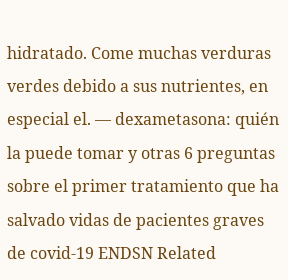hidratado. Come muchas verduras verdes debido a sus nutrientes, en especial el. — dexametasona: quién la puede tomar y otras 6 preguntas sobre el primer tratamiento que ha salvado vidas de pacientes graves de covid-19 ENDSN Related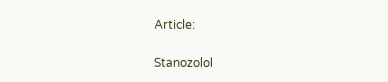Article:

Stanozolol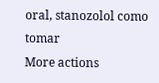oral, stanozolol como tomar
More actions